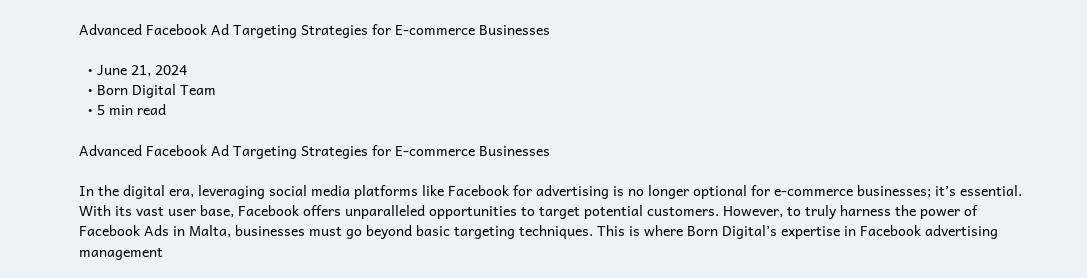Advanced Facebook Ad Targeting Strategies for E-commerce Businesses

  • June 21, 2024
  • Born Digital Team
  • 5 min read

Advanced Facebook Ad Targeting Strategies for E-commerce Businesses

In the digital era, leveraging social media platforms like Facebook for advertising is no longer optional for e-commerce businesses; it’s essential. With its vast user base, Facebook offers unparalleled opportunities to target potential customers. However, to truly harness the power of Facebook Ads in Malta, businesses must go beyond basic targeting techniques. This is where Born Digital’s expertise in Facebook advertising management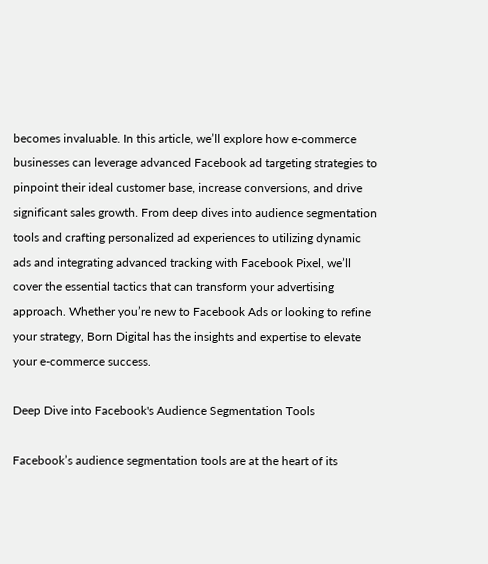becomes invaluable. In this article, we’ll explore how e-commerce businesses can leverage advanced Facebook ad targeting strategies to pinpoint their ideal customer base, increase conversions, and drive significant sales growth. From deep dives into audience segmentation tools and crafting personalized ad experiences to utilizing dynamic ads and integrating advanced tracking with Facebook Pixel, we’ll cover the essential tactics that can transform your advertising approach. Whether you’re new to Facebook Ads or looking to refine your strategy, Born Digital has the insights and expertise to elevate your e-commerce success.

Deep Dive into Facebook's Audience Segmentation Tools

Facebook’s audience segmentation tools are at the heart of its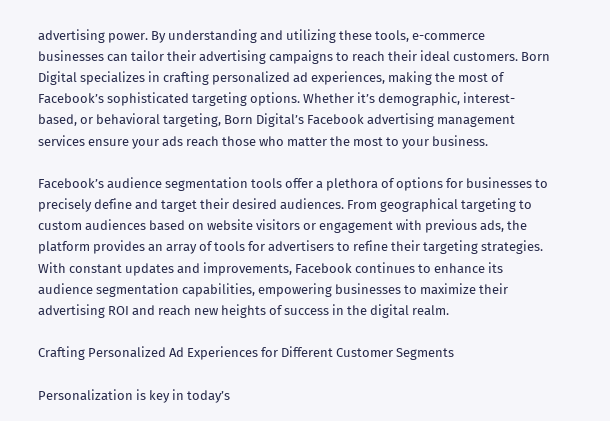advertising power. By understanding and utilizing these tools, e-commerce businesses can tailor their advertising campaigns to reach their ideal customers. Born Digital specializes in crafting personalized ad experiences, making the most of Facebook’s sophisticated targeting options. Whether it’s demographic, interest-based, or behavioral targeting, Born Digital’s Facebook advertising management services ensure your ads reach those who matter the most to your business.

Facebook’s audience segmentation tools offer a plethora of options for businesses to precisely define and target their desired audiences. From geographical targeting to custom audiences based on website visitors or engagement with previous ads, the platform provides an array of tools for advertisers to refine their targeting strategies. With constant updates and improvements, Facebook continues to enhance its audience segmentation capabilities, empowering businesses to maximize their advertising ROI and reach new heights of success in the digital realm.

Crafting Personalized Ad Experiences for Different Customer Segments

Personalization is key in today’s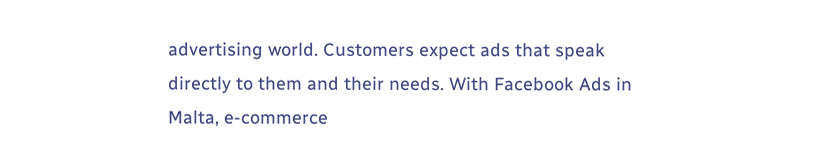advertising world. Customers expect ads that speak directly to them and their needs. With Facebook Ads in Malta, e-commerce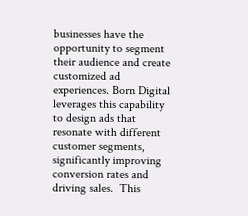businesses have the opportunity to segment their audience and create customized ad experiences. Born Digital leverages this capability to design ads that resonate with different customer segments, significantly improving conversion rates and driving sales.  This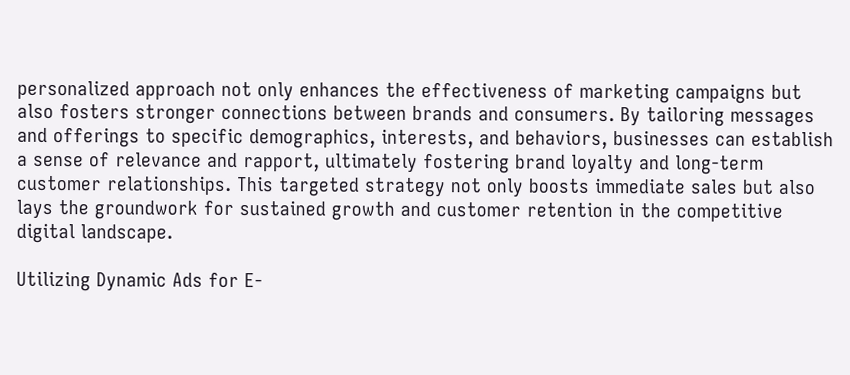personalized approach not only enhances the effectiveness of marketing campaigns but also fosters stronger connections between brands and consumers. By tailoring messages and offerings to specific demographics, interests, and behaviors, businesses can establish a sense of relevance and rapport, ultimately fostering brand loyalty and long-term customer relationships. This targeted strategy not only boosts immediate sales but also lays the groundwork for sustained growth and customer retention in the competitive digital landscape.

Utilizing Dynamic Ads for E-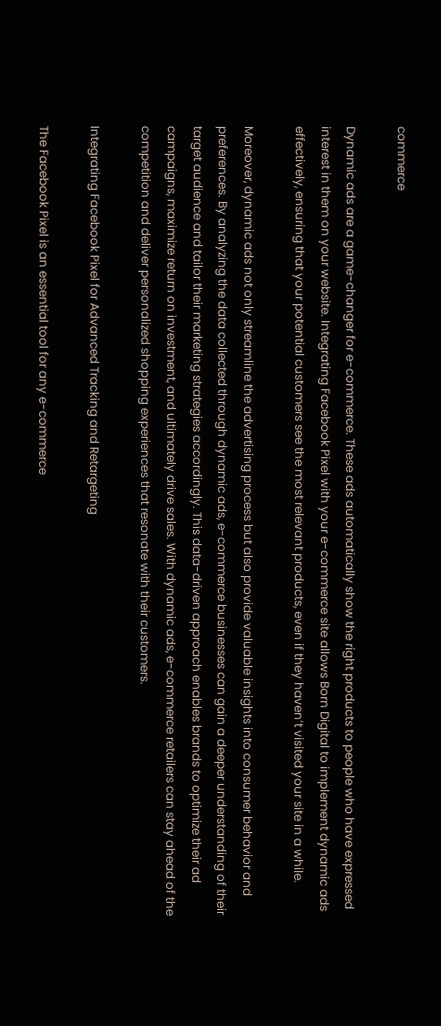commerce

Dynamic ads are a game-changer for e-commerce. These ads automatically show the right products to people who have expressed interest in them on your website. Integrating Facebook Pixel with your e-commerce site allows Born Digital to implement dynamic ads effectively, ensuring that your potential customers see the most relevant products, even if they haven’t visited your site in a while.

Moreover, dynamic ads not only streamline the advertising process but also provide valuable insights into consumer behavior and preferences. By analyzing the data collected through dynamic ads, e-commerce businesses can gain a deeper understanding of their target audience and tailor their marketing strategies accordingly. This data-driven approach enables brands to optimize their ad campaigns, maximize return on investment, and ultimately drive sales. With dynamic ads, e-commerce retailers can stay ahead of the competition and deliver personalized shopping experiences that resonate with their customers.

Integrating Facebook Pixel for Advanced Tracking and Retargeting

The Facebook Pixel is an essential tool for any e-commerce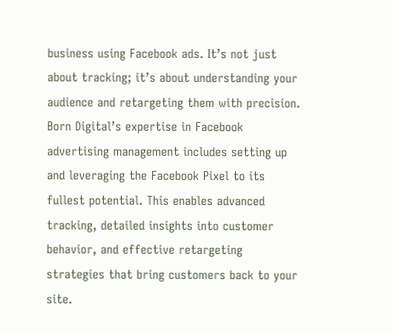business using Facebook ads. It’s not just about tracking; it’s about understanding your audience and retargeting them with precision. Born Digital’s expertise in Facebook advertising management includes setting up and leveraging the Facebook Pixel to its fullest potential. This enables advanced tracking, detailed insights into customer behavior, and effective retargeting strategies that bring customers back to your site.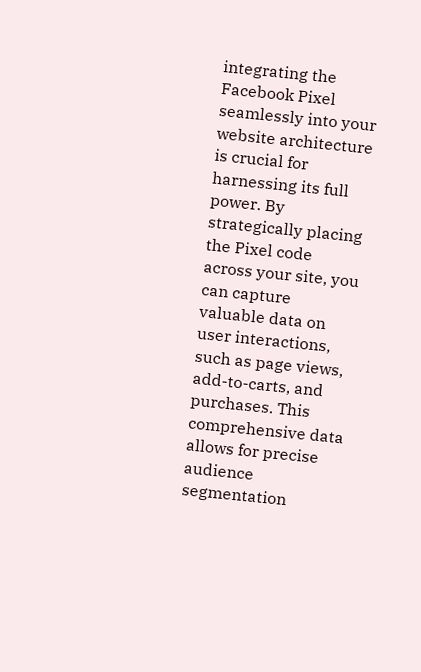integrating the Facebook Pixel seamlessly into your website architecture is crucial for harnessing its full power. By strategically placing the Pixel code across your site, you can capture valuable data on user interactions, such as page views, add-to-carts, and purchases. This comprehensive data allows for precise audience segmentation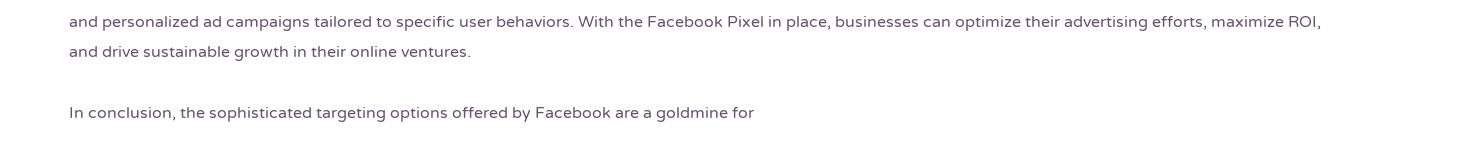and personalized ad campaigns tailored to specific user behaviors. With the Facebook Pixel in place, businesses can optimize their advertising efforts, maximize ROI, and drive sustainable growth in their online ventures.

In conclusion, the sophisticated targeting options offered by Facebook are a goldmine for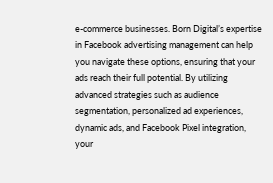e-commerce businesses. Born Digital’s expertise in Facebook advertising management can help you navigate these options, ensuring that your ads reach their full potential. By utilizing advanced strategies such as audience segmentation, personalized ad experiences, dynamic ads, and Facebook Pixel integration, your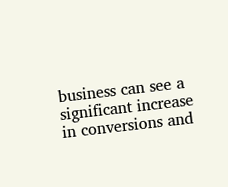business can see a significant increase in conversions and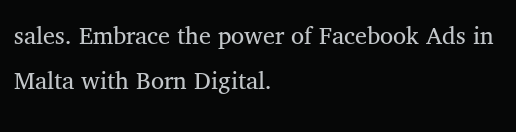sales. Embrace the power of Facebook Ads in Malta with Born Digital.